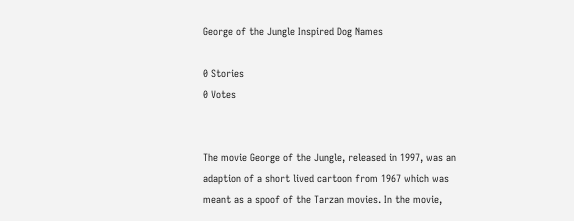George of the Jungle Inspired Dog Names

0 Stories
0 Votes


The movie George of the Jungle, released in 1997, was an adaption of a short lived cartoon from 1967 which was meant as a spoof of the Tarzan movies. In the movie,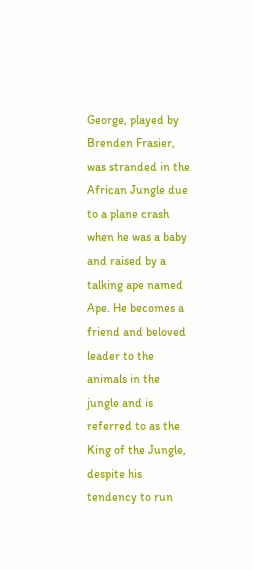George, played by Brenden Frasier, was stranded in the African Jungle due to a plane crash when he was a baby and raised by a talking ape named Ape. He becomes a friend and beloved leader to the animals in the jungle and is referred to as the King of the Jungle, despite his tendency to run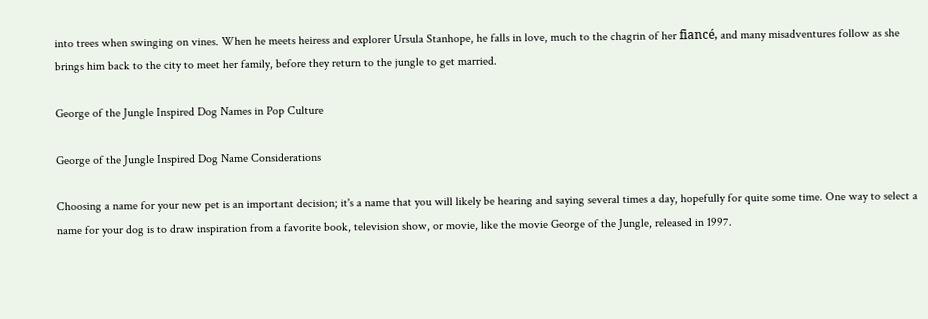into trees when swinging on vines. When he meets heiress and explorer Ursula Stanhope, he falls in love, much to the chagrin of her fiancé, and many misadventures follow as she brings him back to the city to meet her family, before they return to the jungle to get married.

George of the Jungle Inspired Dog Names in Pop Culture

George of the Jungle Inspired Dog Name Considerations

Choosing a name for your new pet is an important decision; it's a name that you will likely be hearing and saying several times a day, hopefully for quite some time. One way to select a name for your dog is to draw inspiration from a favorite book, television show, or movie, like the movie George of the Jungle, released in 1997.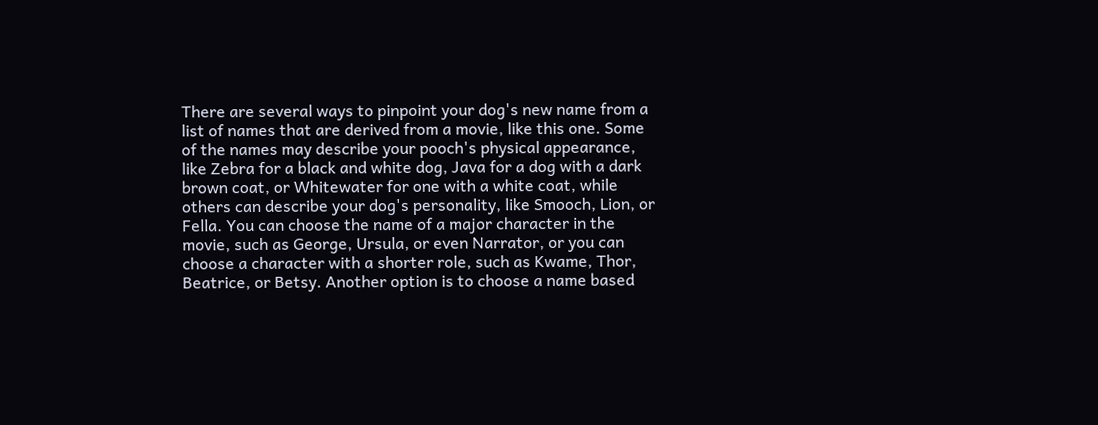There are several ways to pinpoint your dog's new name from a list of names that are derived from a movie, like this one. Some of the names may describe your pooch's physical appearance, like Zebra for a black and white dog, Java for a dog with a dark brown coat, or Whitewater for one with a white coat, while others can describe your dog's personality, like Smooch, Lion, or Fella. You can choose the name of a major character in the movie, such as George, Ursula, or even Narrator, or you can choose a character with a shorter role, such as Kwame, Thor, Beatrice, or Betsy. Another option is to choose a name based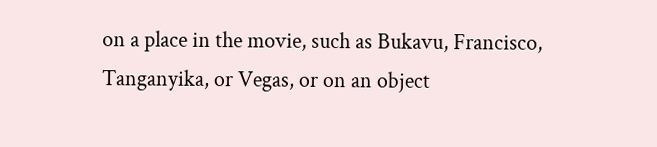on a place in the movie, such as Bukavu, Francisco, Tanganyika, or Vegas, or on an object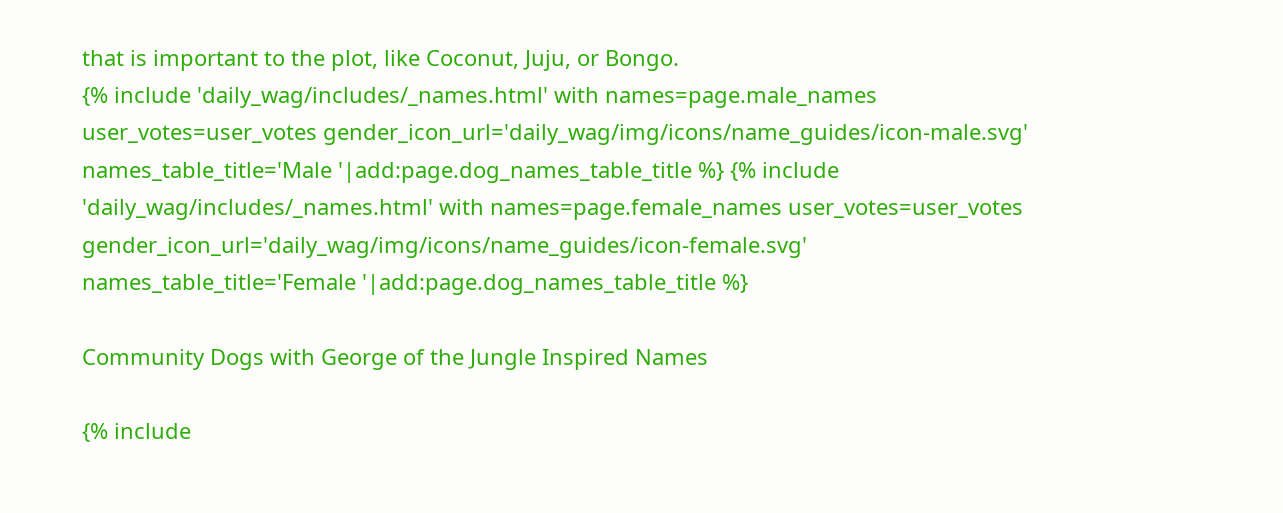that is important to the plot, like Coconut, Juju, or Bongo.
{% include 'daily_wag/includes/_names.html' with names=page.male_names user_votes=user_votes gender_icon_url='daily_wag/img/icons/name_guides/icon-male.svg' names_table_title='Male '|add:page.dog_names_table_title %} {% include 'daily_wag/includes/_names.html' with names=page.female_names user_votes=user_votes gender_icon_url='daily_wag/img/icons/name_guides/icon-female.svg' names_table_title='Female '|add:page.dog_names_table_title %}

Community Dogs with George of the Jungle Inspired Names

{% include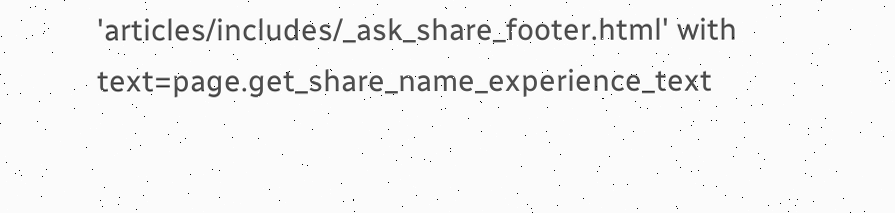'articles/includes/_ask_share_footer.html' with text=page.get_share_name_experience_text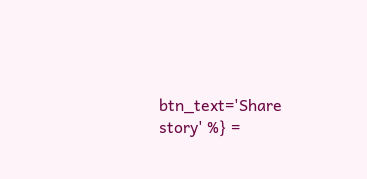btn_text='Share story' %} =